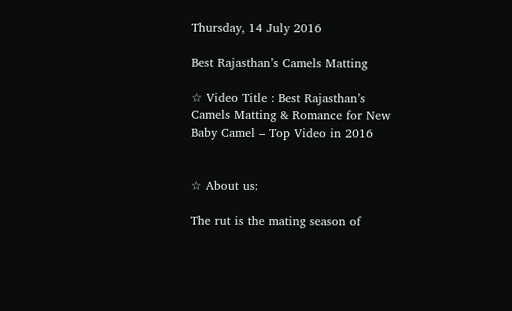Thursday, 14 July 2016

Best Rajasthan’s Camels Matting

☆ Video Title : Best Rajasthan’s  Camels Matting & Romance for New Baby Camel – Top Video in 2016


☆ About us:

The rut is the mating season of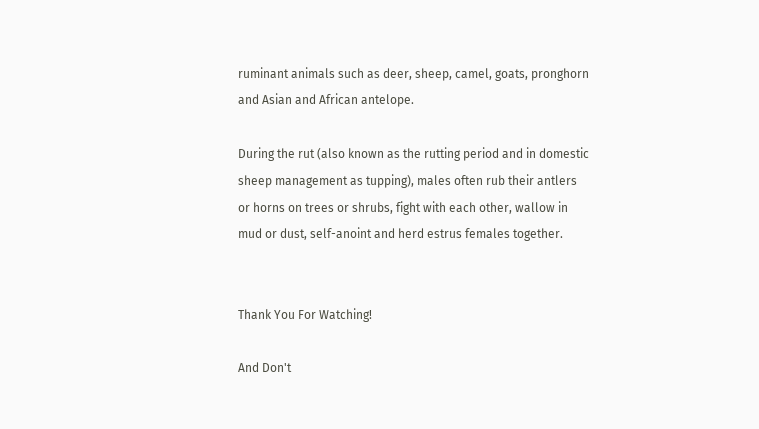ruminant animals such as deer, sheep, camel, goats, pronghorn and Asian and African antelope.

During the rut (also known as the rutting period and in domestic sheep management as tupping), males often rub their antlers or horns on trees or shrubs, fight with each other, wallow in mud or dust, self-anoint and herd estrus females together.


Thank You For Watching!

And Don't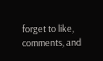forget to like, comments, and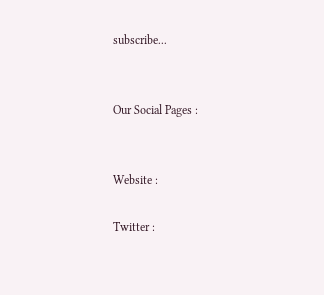subscribe...


Our Social Pages :


Website :

Twitter :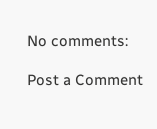No comments:

Post a Comment